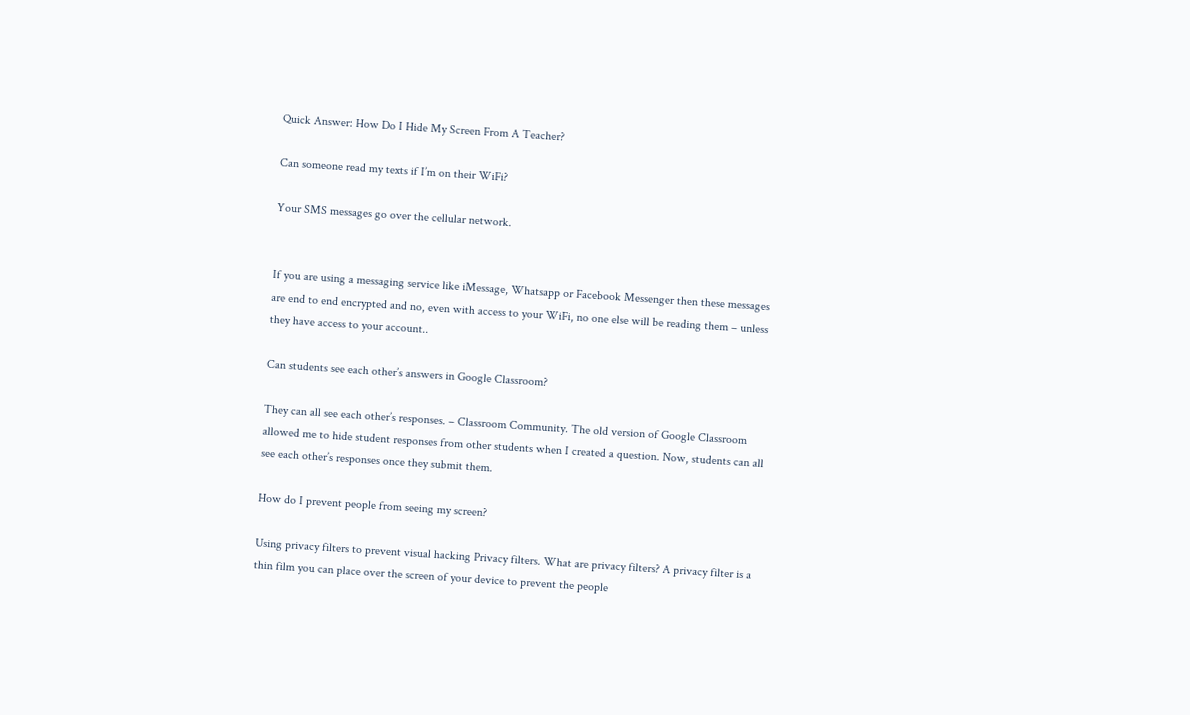Quick Answer: How Do I Hide My Screen From A Teacher?

Can someone read my texts if I’m on their WiFi?

Your SMS messages go over the cellular network.


If you are using a messaging service like iMessage, Whatsapp or Facebook Messenger then these messages are end to end encrypted and no, even with access to your WiFi, no one else will be reading them – unless they have access to your account..

Can students see each other’s answers in Google Classroom?

They can all see each other’s responses. – Classroom Community. The old version of Google Classroom allowed me to hide student responses from other students when I created a question. Now, students can all see each other’s responses once they submit them.

How do I prevent people from seeing my screen?

Using privacy filters to prevent visual hacking Privacy filters. What are privacy filters? A privacy filter is a thin film you can place over the screen of your device to prevent the people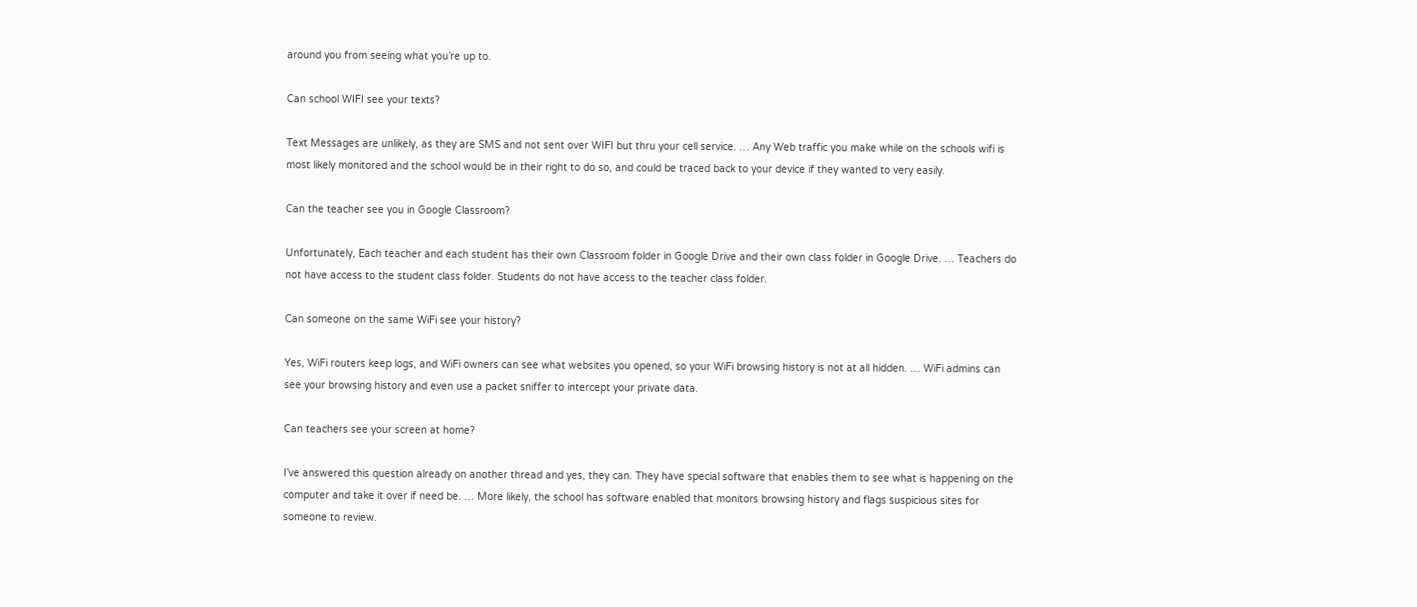around you from seeing what you’re up to.

Can school WIFI see your texts?

Text Messages are unlikely, as they are SMS and not sent over WIFI but thru your cell service. … Any Web traffic you make while on the schools wifi is most likely monitored and the school would be in their right to do so, and could be traced back to your device if they wanted to very easily.

Can the teacher see you in Google Classroom?

Unfortunately, Each teacher and each student has their own Classroom folder in Google Drive and their own class folder in Google Drive. … Teachers do not have access to the student class folder. Students do not have access to the teacher class folder.

Can someone on the same WiFi see your history?

Yes, WiFi routers keep logs, and WiFi owners can see what websites you opened, so your WiFi browsing history is not at all hidden. … WiFi admins can see your browsing history and even use a packet sniffer to intercept your private data.

Can teachers see your screen at home?

I’ve answered this question already on another thread and yes, they can. They have special software that enables them to see what is happening on the computer and take it over if need be. … More likely, the school has software enabled that monitors browsing history and flags suspicious sites for someone to review.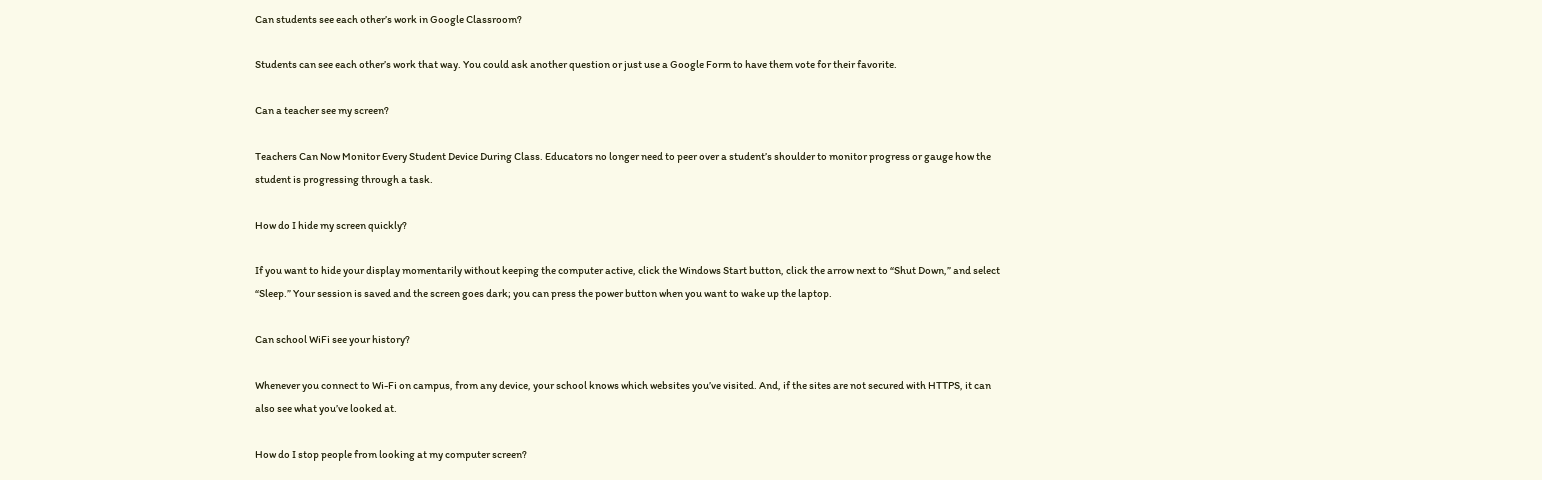Can students see each other’s work in Google Classroom?

Students can see each other’s work that way. You could ask another question or just use a Google Form to have them vote for their favorite.

Can a teacher see my screen?

Teachers Can Now Monitor Every Student Device During Class. Educators no longer need to peer over a student’s shoulder to monitor progress or gauge how the student is progressing through a task.

How do I hide my screen quickly?

If you want to hide your display momentarily without keeping the computer active, click the Windows Start button, click the arrow next to “Shut Down,” and select “Sleep.” Your session is saved and the screen goes dark; you can press the power button when you want to wake up the laptop.

Can school WiFi see your history?

Whenever you connect to Wi-Fi on campus, from any device, your school knows which websites you’ve visited. And, if the sites are not secured with HTTPS, it can also see what you’ve looked at.

How do I stop people from looking at my computer screen?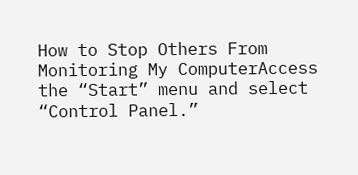How to Stop Others From Monitoring My ComputerAccess the “Start” menu and select “Control Panel.”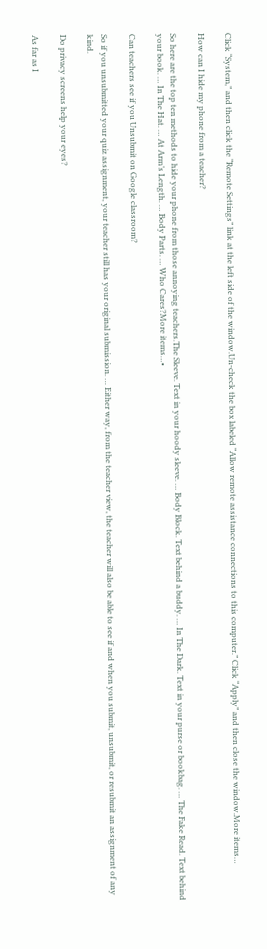Click “System,” and then click the “Remote Settings” link at the left side of the window.Un-check the box labeled “Allow remote assistance connections to this computer.” Click “Apply” and then close the window.More items…

How can I hide my phone from a teacher?

So here are the top ten methods to hide your phone from those annoying teachers.The Sleeve. Text in your hoody sleeve. … Body Block. Text behind a buddy. … In The Dark. Text in your purse or bookbag. … The Fake Read. Text behind your book. … In The Hat. … At Arm’s Length. … Body Parts. … Who Cares?More items…•

Can teachers see if you Unsubmit on Google classroom?

So if you unsubmitted your quiz assignment, your teacher still has your original submission. … Either way, from the teacher view, the teacher will also be able to see if and when you submit, unsubmit, or resubmit an assignment of any kind.

Do privacy screens help your eyes?

As far as I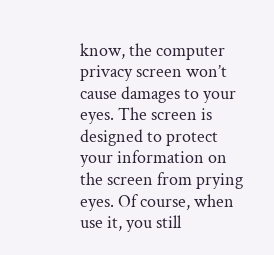know, the computer privacy screen won’t cause damages to your eyes. The screen is designed to protect your information on the screen from prying eyes. Of course, when use it, you still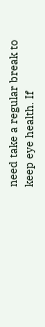need take a regular break to keep eye health. If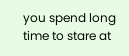you spend long time to stare at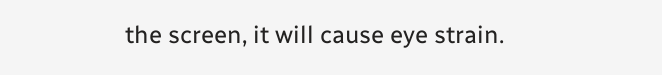the screen, it will cause eye strain.